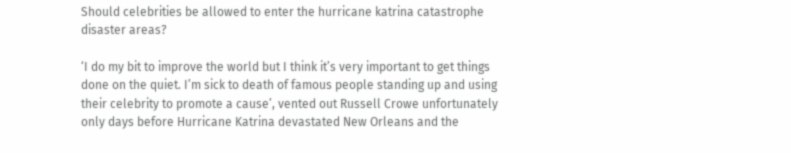Should celebrities be allowed to enter the hurricane katrina catastrophe disaster areas?

‘I do my bit to improve the world but I think it’s very important to get things done on the quiet. I’m sick to death of famous people standing up and using their celebrity to promote a cause’, vented out Russell Crowe unfortunately only days before Hurricane Katrina devastated New Orleans and the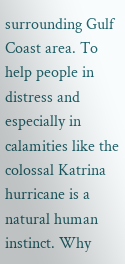surrounding Gulf Coast area. To help people in distress and especially in calamities like the colossal Katrina hurricane is a natural human instinct. Why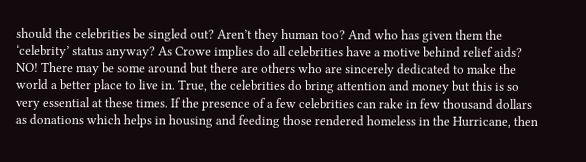should the celebrities be singled out? Aren’t they human too? And who has given them the ‘celebrity’ status anyway? As Crowe implies do all celebrities have a motive behind relief aids? NO! There may be some around but there are others who are sincerely dedicated to make the world a better place to live in. True, the celebrities do bring attention and money but this is so very essential at these times. If the presence of a few celebrities can rake in few thousand dollars as donations which helps in housing and feeding those rendered homeless in the Hurricane, then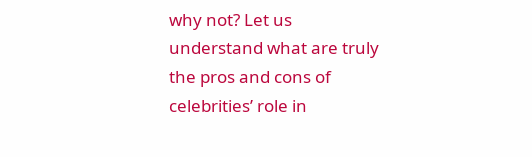why not? Let us understand what are truly the pros and cons of celebrities’ role in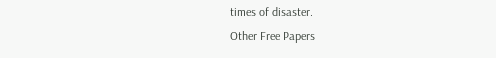times of disaster.
Other Free Papers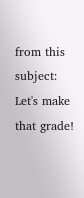from this subject:
Let's make that grade!